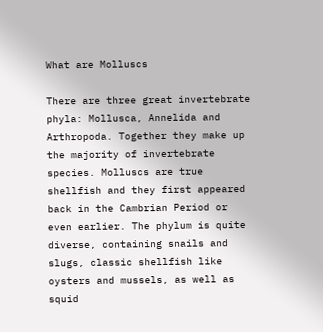What are Molluscs

There are three great invertebrate phyla: Mollusca, Annelida and Arthropoda. Together they make up the majority of invertebrate species. Molluscs are true shellfish and they first appeared back in the Cambrian Period or even earlier. The phylum is quite diverse, containing snails and slugs, classic shellfish like oysters and mussels, as well as squid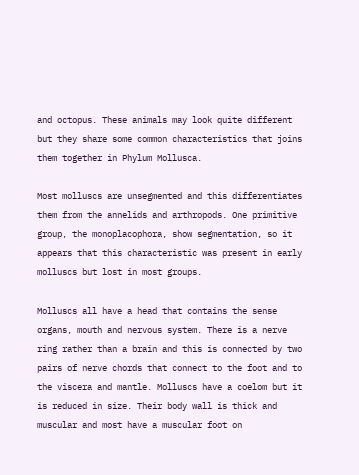and octopus. These animals may look quite different but they share some common characteristics that joins them together in Phylum Mollusca.

Most molluscs are unsegmented and this differentiates them from the annelids and arthropods. One primitive group, the monoplacophora, show segmentation, so it appears that this characteristic was present in early molluscs but lost in most groups.

Molluscs all have a head that contains the sense organs, mouth and nervous system. There is a nerve ring rather than a brain and this is connected by two pairs of nerve chords that connect to the foot and to the viscera and mantle. Molluscs have a coelom but it is reduced in size. Their body wall is thick and muscular and most have a muscular foot on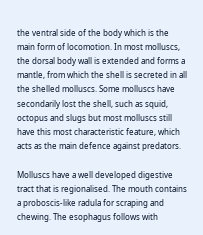the ventral side of the body which is the main form of locomotion. In most molluscs, the dorsal body wall is extended and forms a mantle, from which the shell is secreted in all the shelled molluscs. Some molluscs have secondarily lost the shell, such as squid, octopus and slugs but most molluscs still have this most characteristic feature, which acts as the main defence against predators.

Molluscs have a well developed digestive tract that is regionalised. The mouth contains a proboscis-like radula for scraping and chewing. The esophagus follows with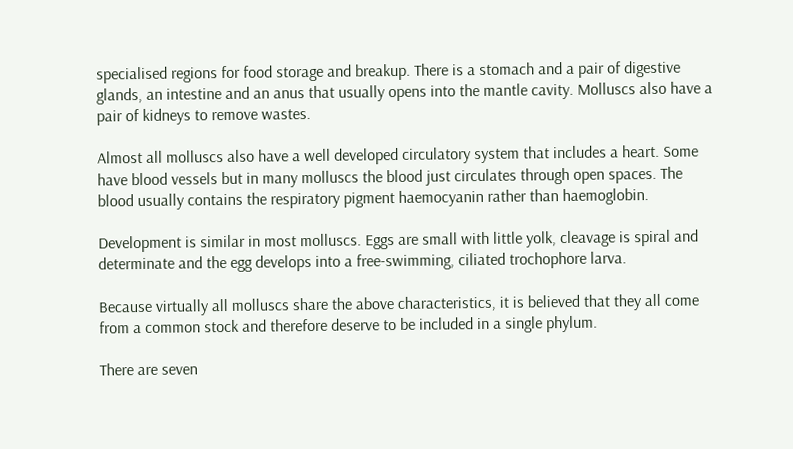specialised regions for food storage and breakup. There is a stomach and a pair of digestive glands, an intestine and an anus that usually opens into the mantle cavity. Molluscs also have a pair of kidneys to remove wastes.

Almost all molluscs also have a well developed circulatory system that includes a heart. Some have blood vessels but in many molluscs the blood just circulates through open spaces. The blood usually contains the respiratory pigment haemocyanin rather than haemoglobin.

Development is similar in most molluscs. Eggs are small with little yolk, cleavage is spiral and determinate and the egg develops into a free-swimming, ciliated trochophore larva.

Because virtually all molluscs share the above characteristics, it is believed that they all come from a common stock and therefore deserve to be included in a single phylum.

There are seven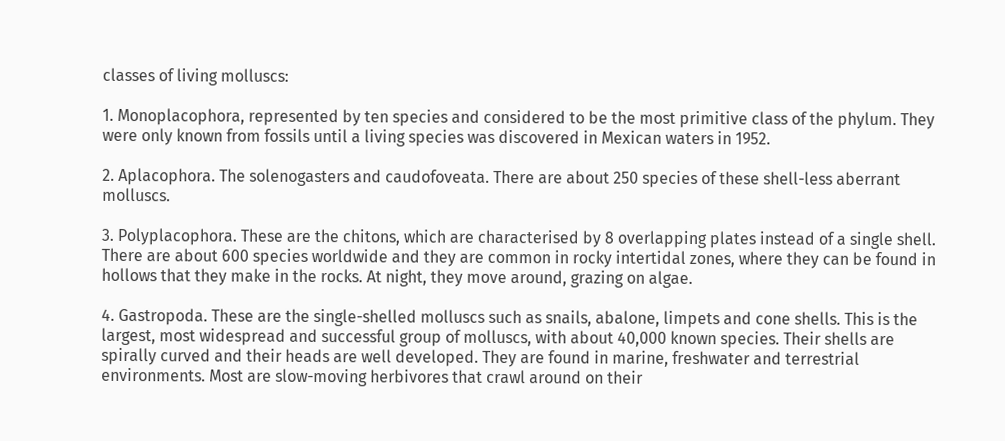classes of living molluscs:

1. Monoplacophora, represented by ten species and considered to be the most primitive class of the phylum. They were only known from fossils until a living species was discovered in Mexican waters in 1952.

2. Aplacophora. The solenogasters and caudofoveata. There are about 250 species of these shell-less aberrant molluscs.

3. Polyplacophora. These are the chitons, which are characterised by 8 overlapping plates instead of a single shell. There are about 600 species worldwide and they are common in rocky intertidal zones, where they can be found in hollows that they make in the rocks. At night, they move around, grazing on algae.

4. Gastropoda. These are the single-shelled molluscs such as snails, abalone, limpets and cone shells. This is the largest, most widespread and successful group of molluscs, with about 40,000 known species. Their shells are spirally curved and their heads are well developed. They are found in marine, freshwater and terrestrial environments. Most are slow-moving herbivores that crawl around on their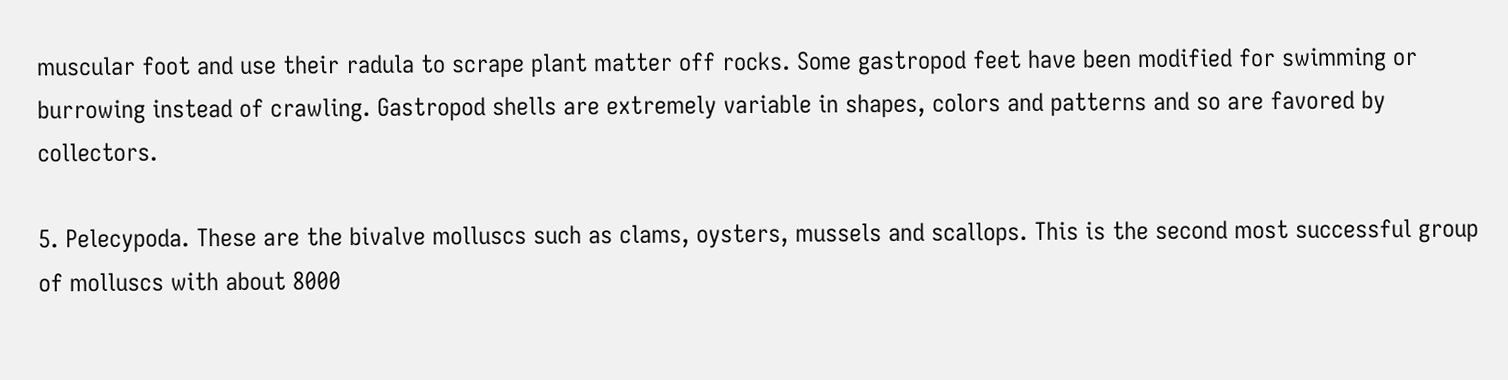muscular foot and use their radula to scrape plant matter off rocks. Some gastropod feet have been modified for swimming or burrowing instead of crawling. Gastropod shells are extremely variable in shapes, colors and patterns and so are favored by collectors.

5. Pelecypoda. These are the bivalve molluscs such as clams, oysters, mussels and scallops. This is the second most successful group of molluscs with about 8000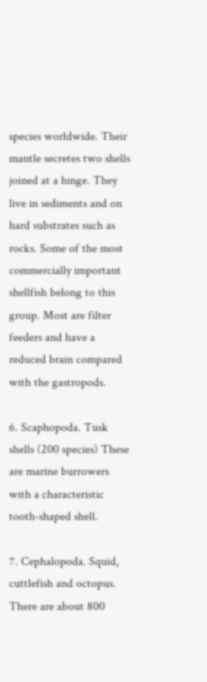species worldwide. Their mantle secretes two shells joined at a hinge. They live in sediments and on hard substrates such as rocks. Some of the most commercially important shellfish belong to this group. Most are filter feeders and have a reduced brain compared with the gastropods.

6. Scaphopoda. Tusk shells (200 species) These are marine burrowers with a characteristic tooth-shaped shell.

7. Cephalopoda. Squid, cuttlefish and octopus. There are about 800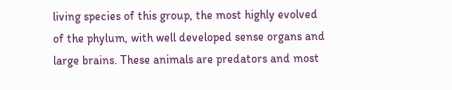living species of this group, the most highly evolved of the phylum, with well developed sense organs and large brains. These animals are predators and most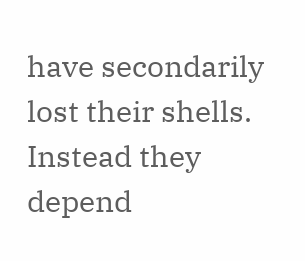have secondarily lost their shells. Instead they depend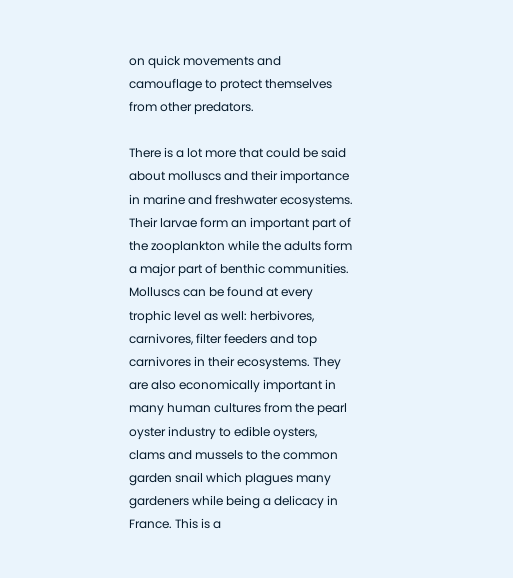on quick movements and camouflage to protect themselves from other predators.

There is a lot more that could be said about molluscs and their importance in marine and freshwater ecosystems. Their larvae form an important part of the zooplankton while the adults form a major part of benthic communities. Molluscs can be found at every trophic level as well: herbivores, carnivores, filter feeders and top carnivores in their ecosystems. They are also economically important in many human cultures from the pearl oyster industry to edible oysters, clams and mussels to the common garden snail which plagues many gardeners while being a delicacy in France. This is a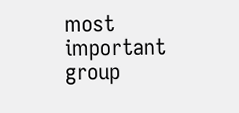most important group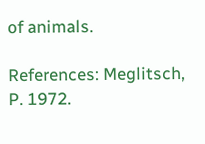of animals.

References: Meglitsch, P. 1972.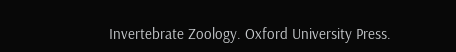Invertebrate Zoology. Oxford University Press.